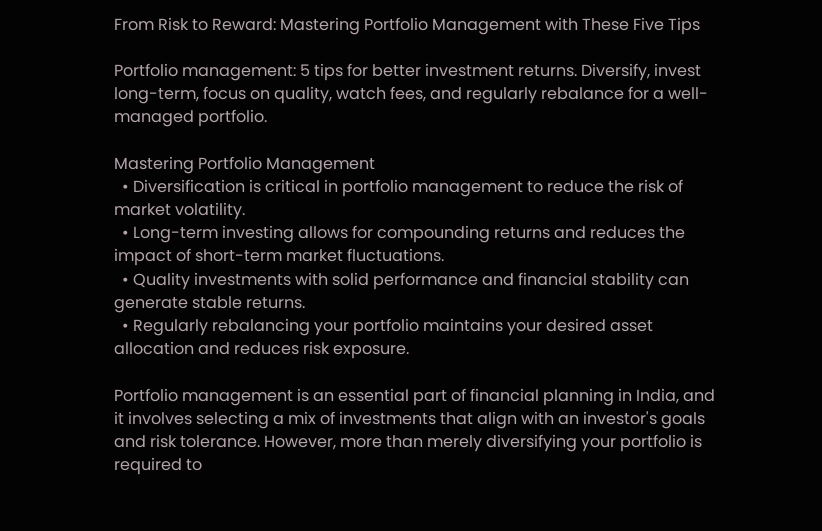From Risk to Reward: Mastering Portfolio Management with These Five Tips

Portfolio management: 5 tips for better investment returns. Diversify, invest long-term, focus on quality, watch fees, and regularly rebalance for a well-managed portfolio.

Mastering Portfolio Management
  • Diversification is critical in portfolio management to reduce the risk of market volatility.
  • Long-term investing allows for compounding returns and reduces the impact of short-term market fluctuations.
  • Quality investments with solid performance and financial stability can generate stable returns.
  • Regularly rebalancing your portfolio maintains your desired asset allocation and reduces risk exposure.

Portfolio management is an essential part of financial planning in India, and it involves selecting a mix of investments that align with an investor's goals and risk tolerance. However, more than merely diversifying your portfolio is required to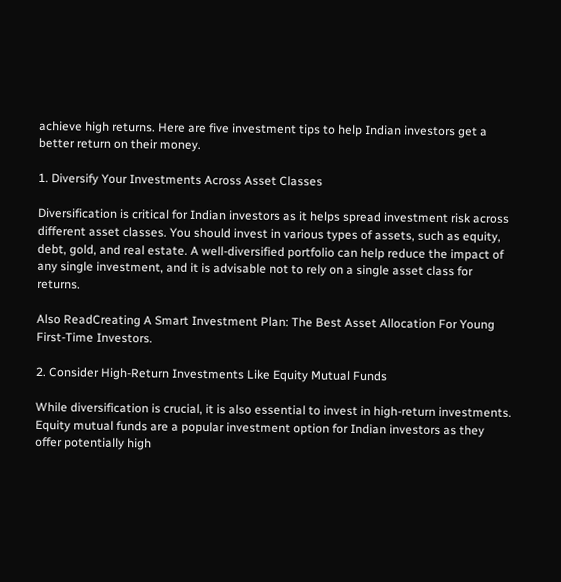achieve high returns. Here are five investment tips to help Indian investors get a better return on their money.

1. Diversify Your Investments Across Asset Classes

Diversification is critical for Indian investors as it helps spread investment risk across different asset classes. You should invest in various types of assets, such as equity, debt, gold, and real estate. A well-diversified portfolio can help reduce the impact of any single investment, and it is advisable not to rely on a single asset class for returns.

Also ReadCreating A Smart Investment Plan: The Best Asset Allocation For Young First-Time Investors.

2. Consider High-Return Investments Like Equity Mutual Funds

While diversification is crucial, it is also essential to invest in high-return investments. Equity mutual funds are a popular investment option for Indian investors as they offer potentially high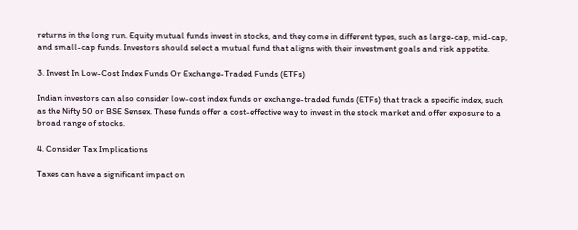returns in the long run. Equity mutual funds invest in stocks, and they come in different types, such as large-cap, mid-cap, and small-cap funds. Investors should select a mutual fund that aligns with their investment goals and risk appetite.

3. Invest In Low-Cost Index Funds Or Exchange-Traded Funds (ETFs)

Indian investors can also consider low-cost index funds or exchange-traded funds (ETFs) that track a specific index, such as the Nifty 50 or BSE Sensex. These funds offer a cost-effective way to invest in the stock market and offer exposure to a broad range of stocks.

4. Consider Tax Implications

Taxes can have a significant impact on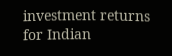investment returns for Indian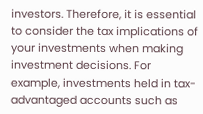investors. Therefore, it is essential to consider the tax implications of your investments when making investment decisions. For example, investments held in tax-advantaged accounts such as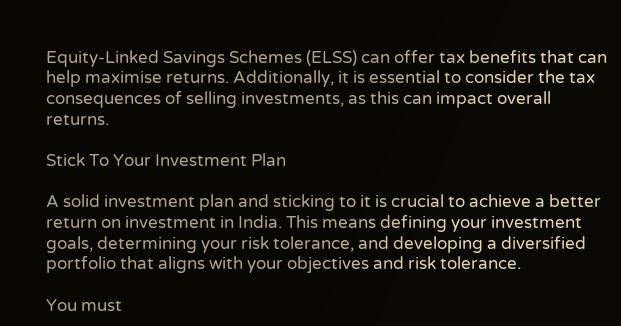Equity-Linked Savings Schemes (ELSS) can offer tax benefits that can help maximise returns. Additionally, it is essential to consider the tax consequences of selling investments, as this can impact overall returns.

Stick To Your Investment Plan

A solid investment plan and sticking to it is crucial to achieve a better return on investment in India. This means defining your investment goals, determining your risk tolerance, and developing a diversified portfolio that aligns with your objectives and risk tolerance.

You must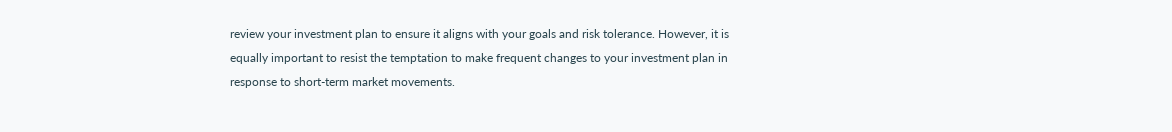review your investment plan to ensure it aligns with your goals and risk tolerance. However, it is equally important to resist the temptation to make frequent changes to your investment plan in response to short-term market movements.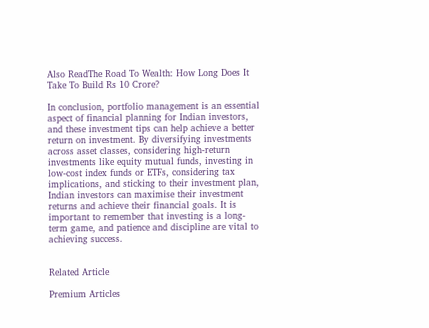Also ReadThe Road To Wealth: How Long Does It Take To Build Rs 10 Crore?

In conclusion, portfolio management is an essential aspect of financial planning for Indian investors, and these investment tips can help achieve a better return on investment. By diversifying investments across asset classes, considering high-return investments like equity mutual funds, investing in low-cost index funds or ETFs, considering tax implications, and sticking to their investment plan, Indian investors can maximise their investment returns and achieve their financial goals. It is important to remember that investing is a long-term game, and patience and discipline are vital to achieving success.


Related Article

Premium Articles